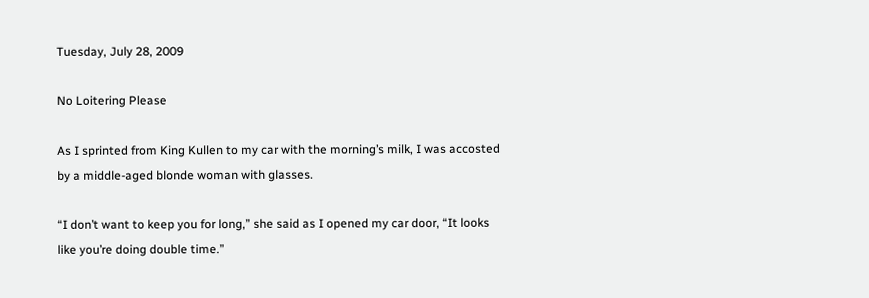Tuesday, July 28, 2009

No Loitering Please

As I sprinted from King Kullen to my car with the morning’s milk, I was accosted by a middle-aged blonde woman with glasses.

“I don’t want to keep you for long,” she said as I opened my car door, “It looks like you’re doing double time.”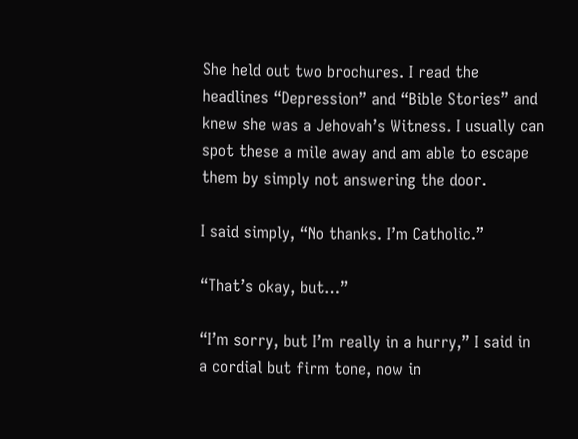She held out two brochures. I read the headlines “Depression” and “Bible Stories” and knew she was a Jehovah’s Witness. I usually can spot these a mile away and am able to escape them by simply not answering the door.

I said simply, “No thanks. I’m Catholic.”

“That’s okay, but…”

“I’m sorry, but I’m really in a hurry,” I said in a cordial but firm tone, now in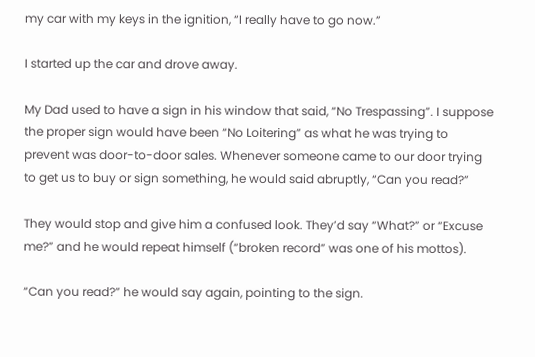my car with my keys in the ignition, “I really have to go now.”

I started up the car and drove away.

My Dad used to have a sign in his window that said, “No Trespassing”. I suppose the proper sign would have been “No Loitering” as what he was trying to prevent was door-to-door sales. Whenever someone came to our door trying to get us to buy or sign something, he would said abruptly, “Can you read?”

They would stop and give him a confused look. They’d say “What?” or “Excuse me?” and he would repeat himself (“broken record” was one of his mottos).

“Can you read?” he would say again, pointing to the sign.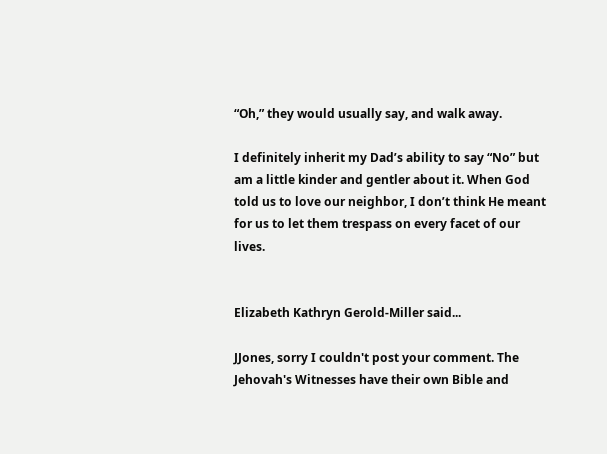“Oh,” they would usually say, and walk away.

I definitely inherit my Dad’s ability to say “No” but am a little kinder and gentler about it. When God told us to love our neighbor, I don’t think He meant for us to let them trespass on every facet of our lives.


Elizabeth Kathryn Gerold-Miller said...

JJones, sorry I couldn't post your comment. The Jehovah's Witnesses have their own Bible and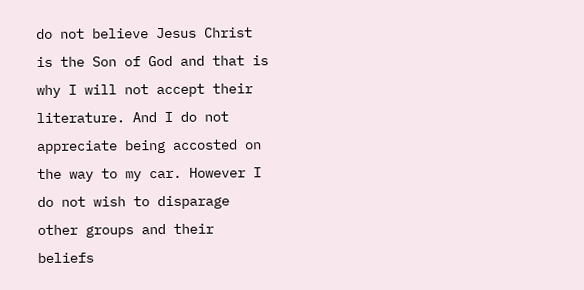do not believe Jesus Christ is the Son of God and that is why I will not accept their literature. And I do not appreciate being accosted on the way to my car. However I do not wish to disparage other groups and their beliefs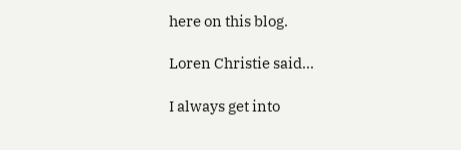here on this blog.

Loren Christie said...

I always get into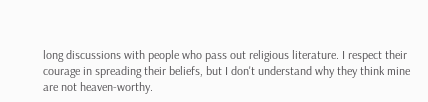long discussions with people who pass out religious literature. I respect their courage in spreading their beliefs, but I don't understand why they think mine are not heaven-worthy.